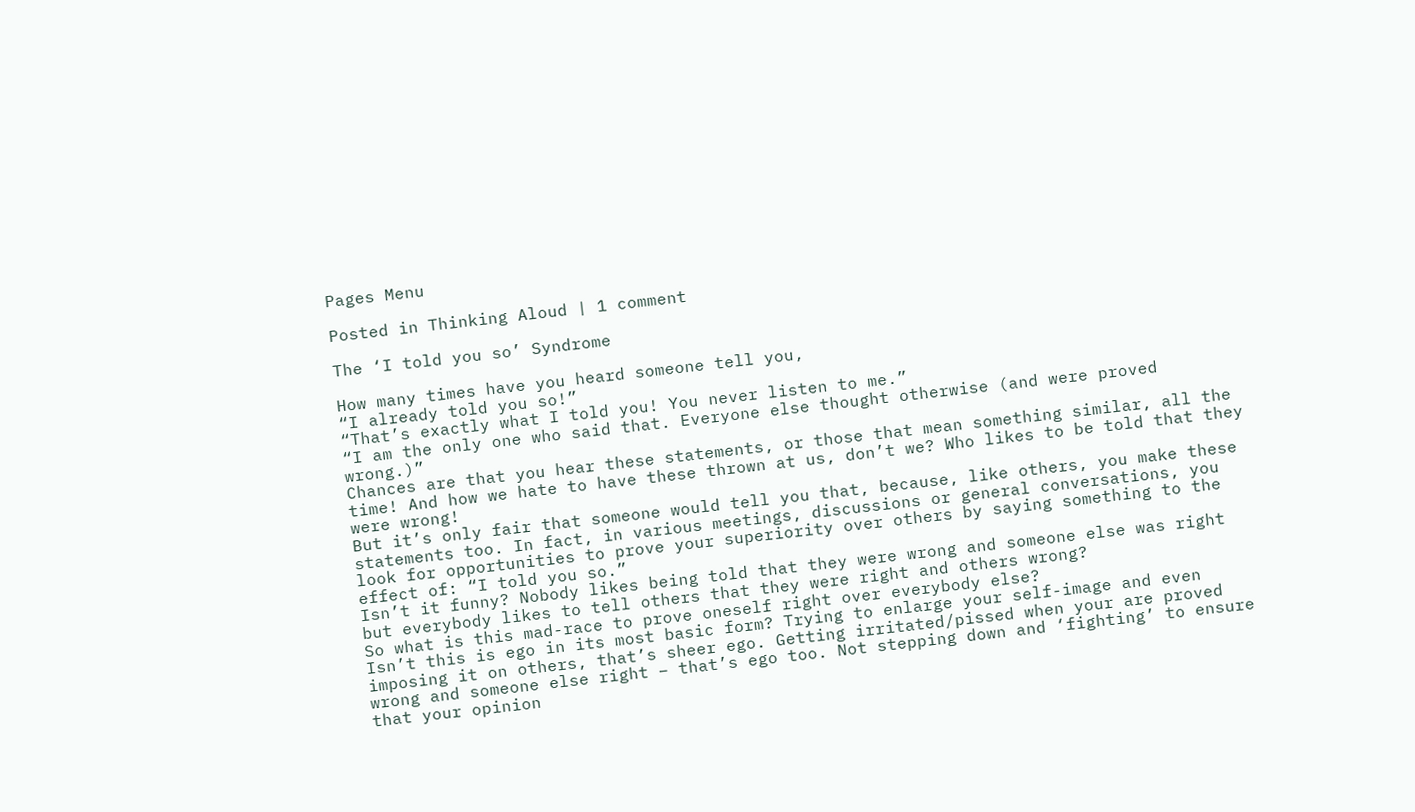Pages Menu

Posted in Thinking Aloud | 1 comment

The ‘I told you so’ Syndrome

How many times have you heard someone tell you,
“I already told you so!”
“That’s exactly what I told you! You never listen to me.”
“I am the only one who said that. Everyone else thought otherwise (and were proved wrong.)”
Chances are that you hear these statements, or those that mean something similar, all the time! And how we hate to have these thrown at us, don’t we? Who likes to be told that they were wrong!
But it’s only fair that someone would tell you that, because, like others, you make these statements too. In fact, in various meetings, discussions or general conversations, you look for opportunities to prove your superiority over others by saying something to the effect of: “I told you so.”
Isn’t it funny? Nobody likes being told that they were wrong and someone else was right but everybody likes to tell others that they were right and others wrong?
So what is this mad-race to prove oneself right over everybody else?
Isn’t this is ego in its most basic form? Trying to enlarge your self-image and even imposing it on others, that’s sheer ego. Getting irritated/pissed when your are proved wrong and someone else right – that’s ego too. Not stepping down and ‘fighting’ to ensure that your opinion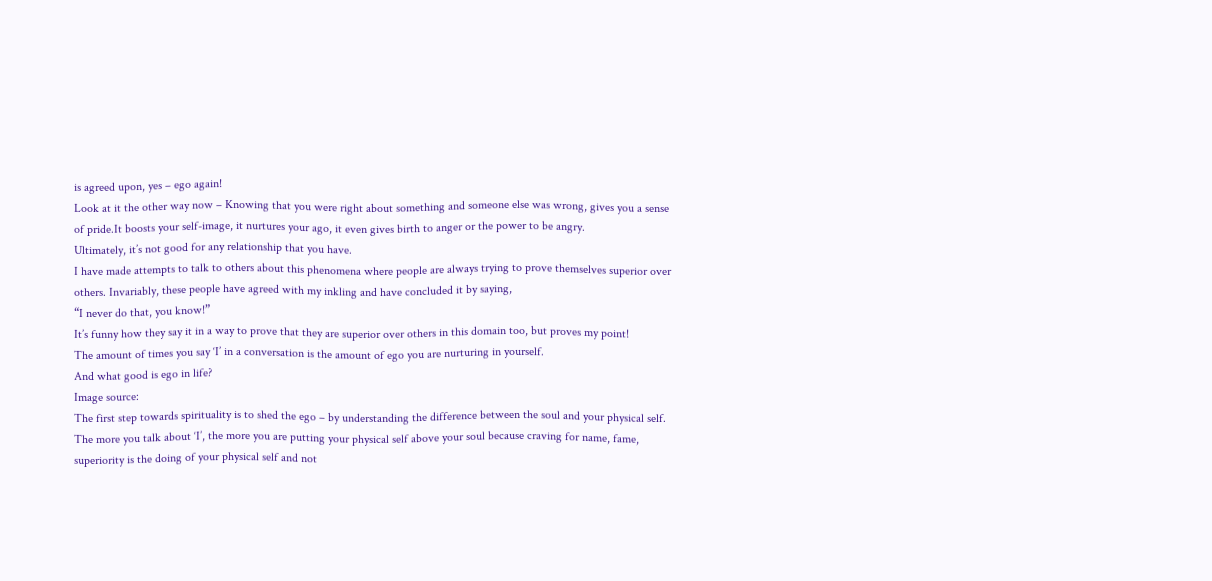is agreed upon, yes – ego again!
Look at it the other way now – Knowing that you were right about something and someone else was wrong, gives you a sense of pride.It boosts your self-image, it nurtures your ago, it even gives birth to anger or the power to be angry.
Ultimately, it’s not good for any relationship that you have.
I have made attempts to talk to others about this phenomena where people are always trying to prove themselves superior over others. Invariably, these people have agreed with my inkling and have concluded it by saying,
“I never do that, you know!”
It’s funny how they say it in a way to prove that they are superior over others in this domain too, but proves my point!
The amount of times you say ‘I’ in a conversation is the amount of ego you are nurturing in yourself.
And what good is ego in life?
Image source:
The first step towards spirituality is to shed the ego – by understanding the difference between the soul and your physical self. The more you talk about ‘I’, the more you are putting your physical self above your soul because craving for name, fame, superiority is the doing of your physical self and not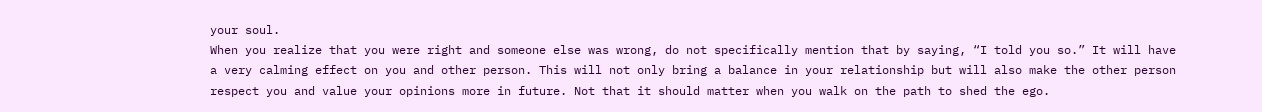your soul.
When you realize that you were right and someone else was wrong, do not specifically mention that by saying, “I told you so.” It will have a very calming effect on you and other person. This will not only bring a balance in your relationship but will also make the other person respect you and value your opinions more in future. Not that it should matter when you walk on the path to shed the ego.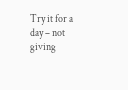Try it for a day – not giving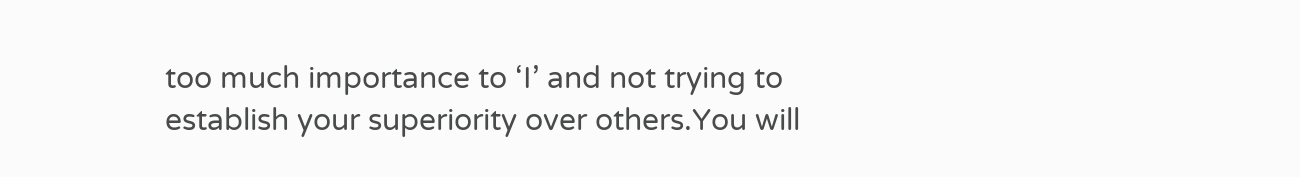too much importance to ‘I’ and not trying to establish your superiority over others.You will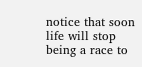notice that soon life will stop being a race to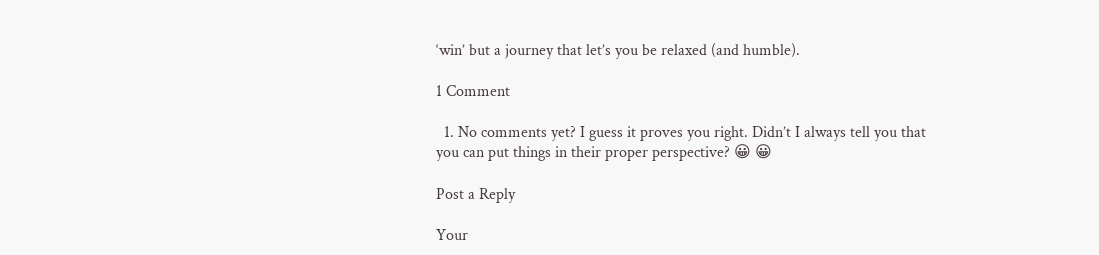‘win’ but a journey that let’s you be relaxed (and humble).

1 Comment

  1. No comments yet? I guess it proves you right. Didn’t I always tell you that you can put things in their proper perspective? 😀 😀

Post a Reply

Your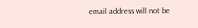email address will not be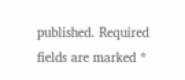published. Required fields are marked *